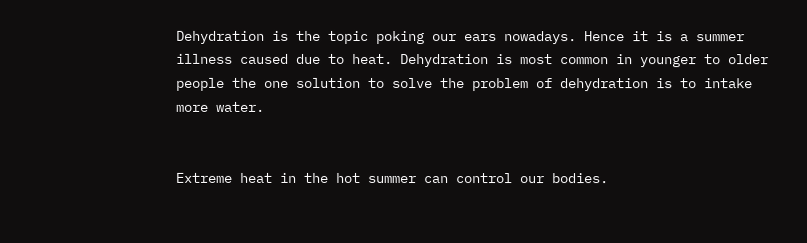Dehydration is the topic poking our ears nowadays. Hence it is a summer illness caused due to heat. Dehydration is most common in younger to older people the one solution to solve the problem of dehydration is to intake more water.


Extreme heat in the hot summer can control our bodies.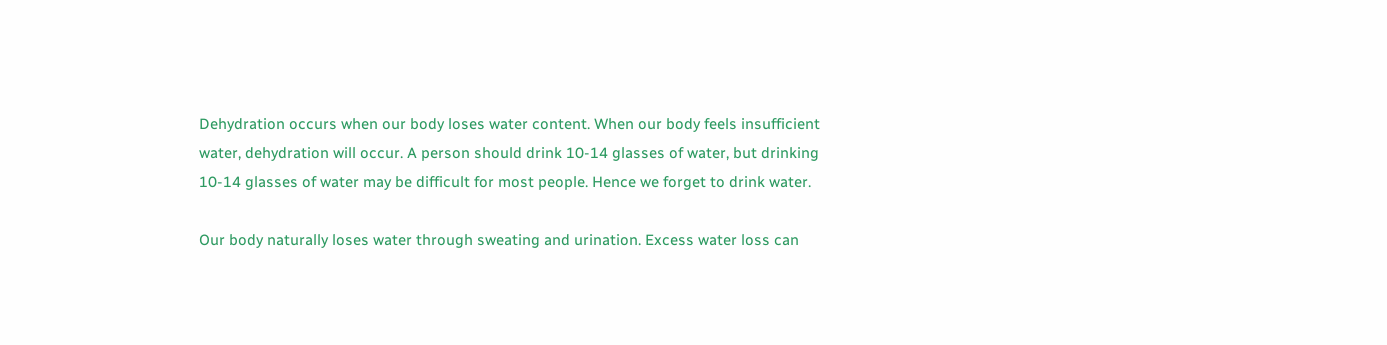Dehydration occurs when our body loses water content. When our body feels insufficient water, dehydration will occur. A person should drink 10-14 glasses of water, but drinking 10-14 glasses of water may be difficult for most people. Hence we forget to drink water.

Our body naturally loses water through sweating and urination. Excess water loss can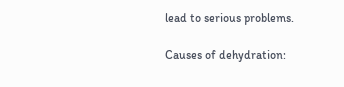lead to serious problems.

Causes of dehydration: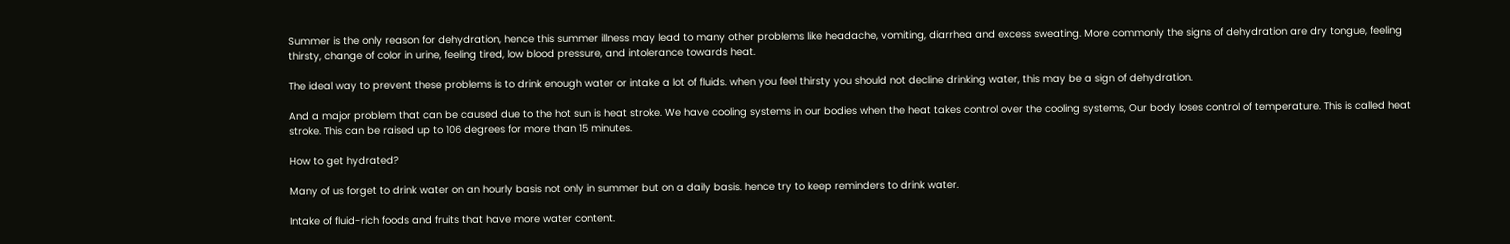Summer is the only reason for dehydration, hence this summer illness may lead to many other problems like headache, vomiting, diarrhea and excess sweating. More commonly the signs of dehydration are dry tongue, feeling thirsty, change of color in urine, feeling tired, low blood pressure, and intolerance towards heat.

The ideal way to prevent these problems is to drink enough water or intake a lot of fluids. when you feel thirsty you should not decline drinking water, this may be a sign of dehydration.

And a major problem that can be caused due to the hot sun is heat stroke. We have cooling systems in our bodies when the heat takes control over the cooling systems, Our body loses control of temperature. This is called heat stroke. This can be raised up to 106 degrees for more than 15 minutes.

How to get hydrated?

Many of us forget to drink water on an hourly basis not only in summer but on a daily basis. hence try to keep reminders to drink water.

Intake of fluid-rich foods and fruits that have more water content.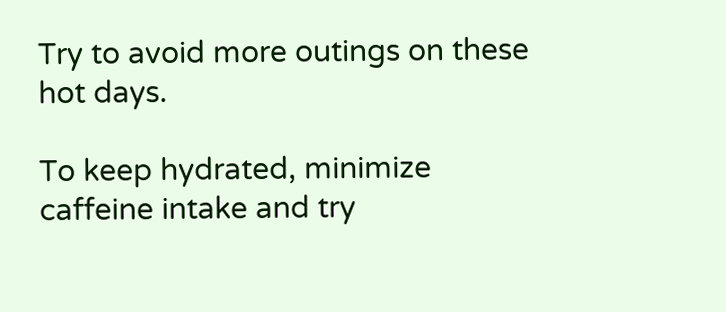Try to avoid more outings on these hot days.

To keep hydrated, minimize caffeine intake and try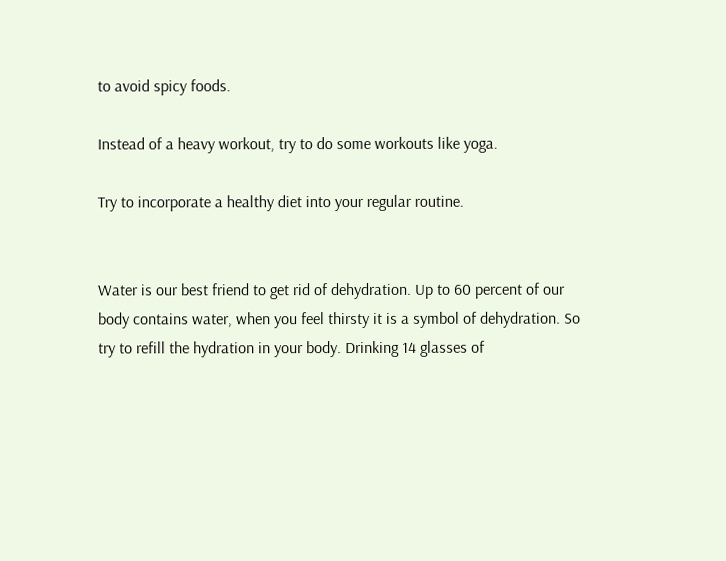to avoid spicy foods.

Instead of a heavy workout, try to do some workouts like yoga.

Try to incorporate a healthy diet into your regular routine.


Water is our best friend to get rid of dehydration. Up to 60 percent of our body contains water, when you feel thirsty it is a symbol of dehydration. So try to refill the hydration in your body. Drinking 14 glasses of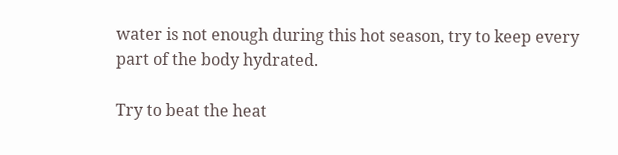water is not enough during this hot season, try to keep every part of the body hydrated.

Try to beat the heat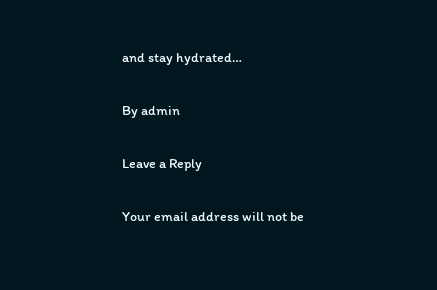and stay hydrated…

By admin

Leave a Reply

Your email address will not be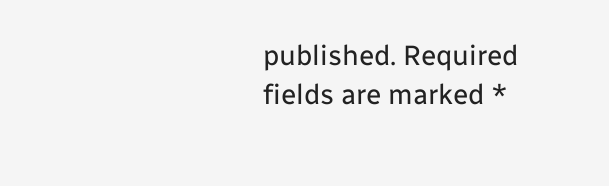published. Required fields are marked *